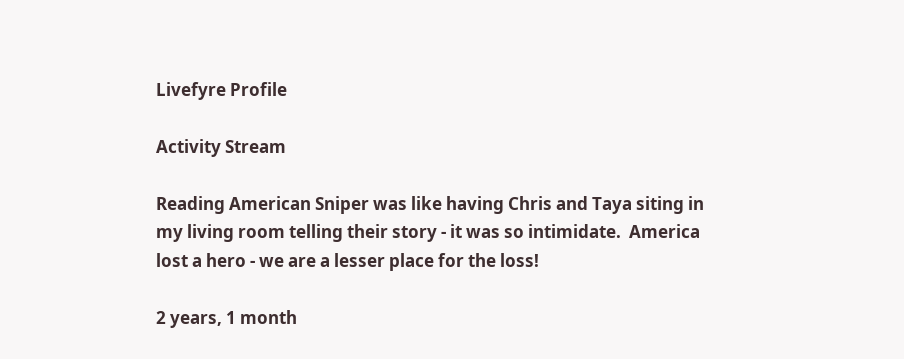Livefyre Profile

Activity Stream

Reading American Sniper was like having Chris and Taya siting in my living room telling their story - it was so intimidate.  America lost a hero - we are a lesser place for the loss!

2 years, 1 month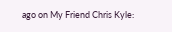ago on My Friend Chris Kyle: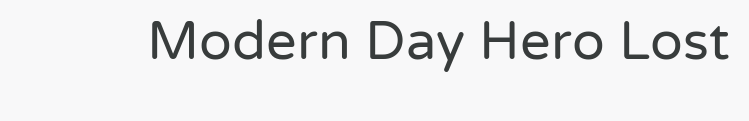Modern Day Hero Lost